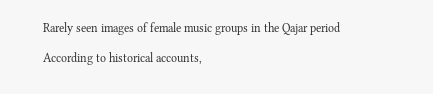Rarely seen images of female music groups in the Qajar period

According to historical accounts,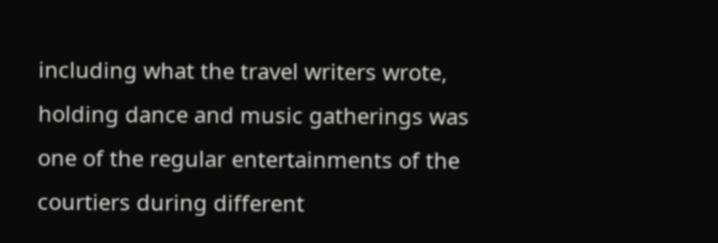including what the travel writers wrote, holding dance and music gatherings was one of the regular entertainments of the courtiers during different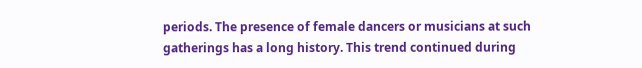periods. The presence of female dancers or musicians at such gatherings has a long history. This trend continued during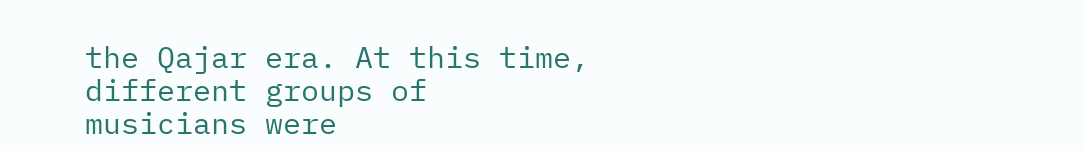the Qajar era. At this time, different groups of musicians were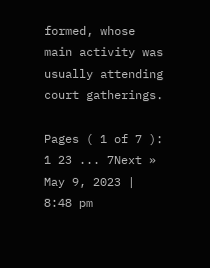formed, whose main activity was usually attending court gatherings.

Pages ( 1 of 7 ): 1 23 ... 7Next »
May 9, 2023 | 8:48 pm